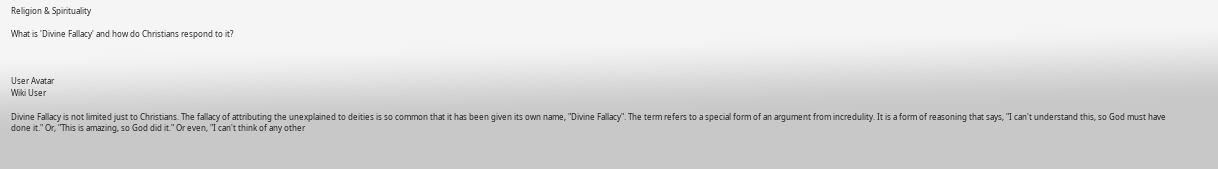Religion & Spirituality

What is 'Divine Fallacy' and how do Christians respond to it?



User Avatar
Wiki User

Divine Fallacy is not limited just to Christians. The fallacy of attributing the unexplained to deities is so common that it has been given its own name, "Divine Fallacy". The term refers to a special form of an argument from incredulity. It is a form of reasoning that says, "I can't understand this, so God must have done it." Or, "This is amazing, so God did it." Or even, "I can't think of any other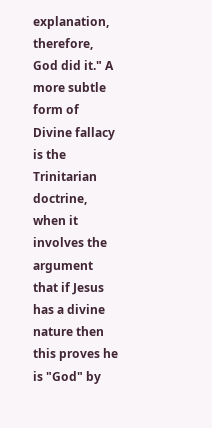explanation, therefore, God did it." A more subtle form of Divine fallacy is the Trinitarian doctrine, when it involves the argument that if Jesus has a divine nature then this proves he is "God" by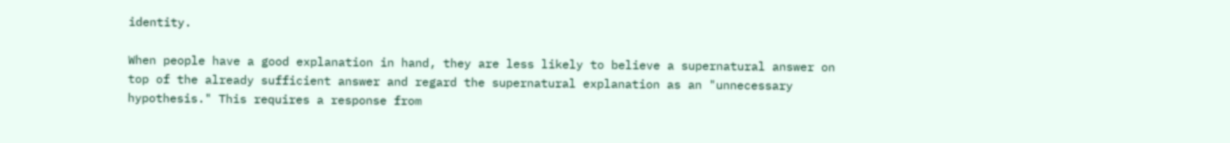identity.

When people have a good explanation in hand, they are less likely to believe a supernatural answer on top of the already sufficient answer and regard the supernatural explanation as an "unnecessary hypothesis." This requires a response from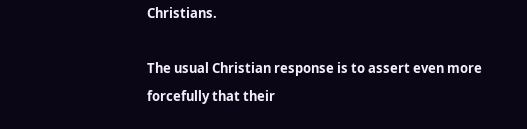Christians.

The usual Christian response is to assert even more forcefully that their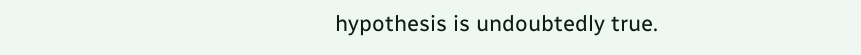hypothesis is undoubtedly true.